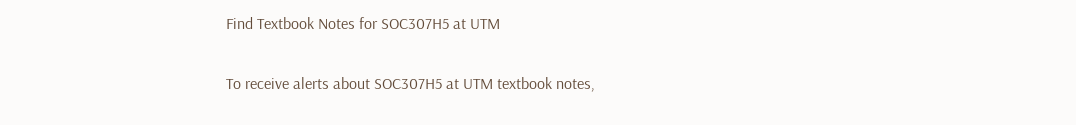Find Textbook Notes for SOC307H5 at UTM

To receive alerts about SOC307H5 at UTM textbook notes,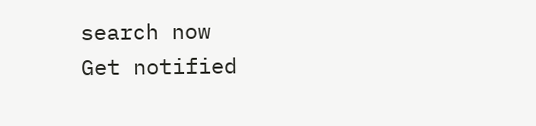search now
Get notified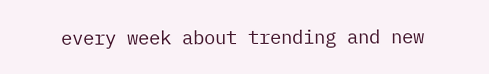every week about trending and new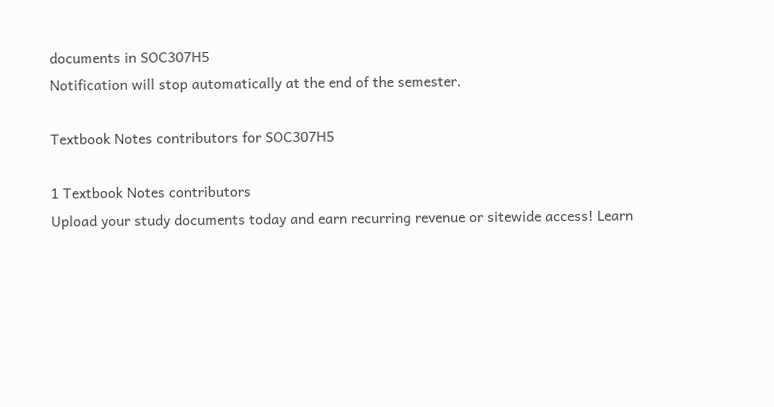documents in SOC307H5
Notification will stop automatically at the end of the semester.

Textbook Notes contributors for SOC307H5

1 Textbook Notes contributors
Upload your study documents today and earn recurring revenue or sitewide access! Learn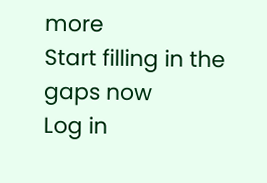more
Start filling in the gaps now
Log in